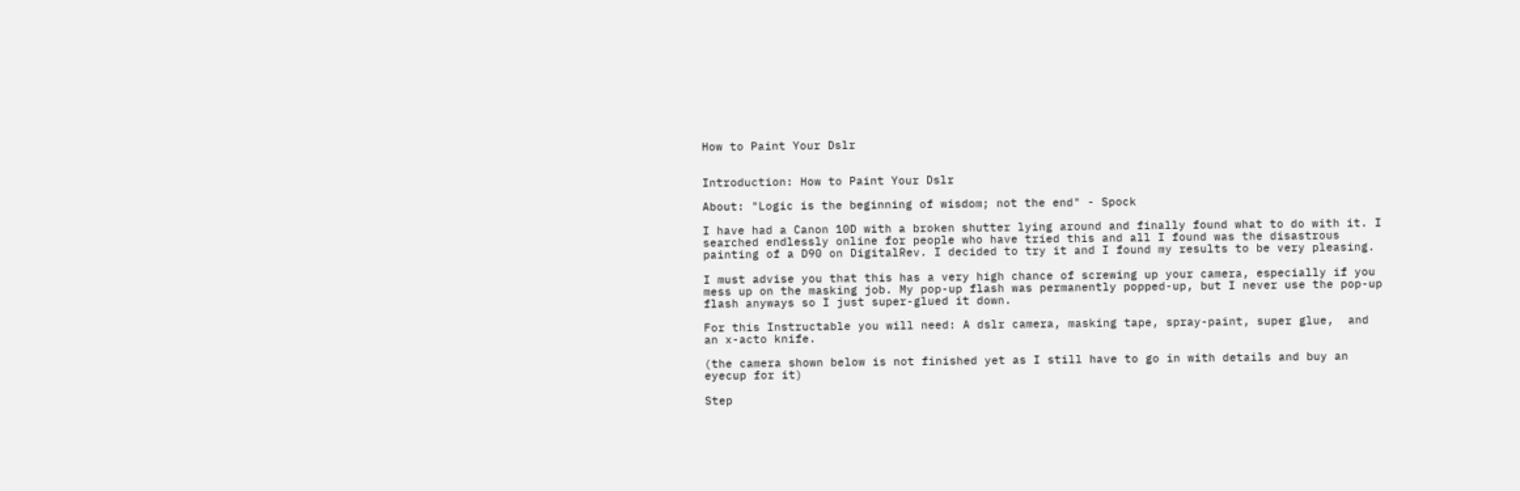How to Paint Your Dslr


Introduction: How to Paint Your Dslr

About: "Logic is the beginning of wisdom; not the end" - Spock

I have had a Canon 10D with a broken shutter lying around and finally found what to do with it. I searched endlessly online for people who have tried this and all I found was the disastrous painting of a D90 on DigitalRev. I decided to try it and I found my results to be very pleasing.

I must advise you that this has a very high chance of screwing up your camera, especially if you mess up on the masking job. My pop-up flash was permanently popped-up, but I never use the pop-up flash anyways so I just super-glued it down.

For this Instructable you will need: A dslr camera, masking tape, spray-paint, super glue,  and an x-acto knife.

(the camera shown below is not finished yet as I still have to go in with details and buy an eyecup for it)

Step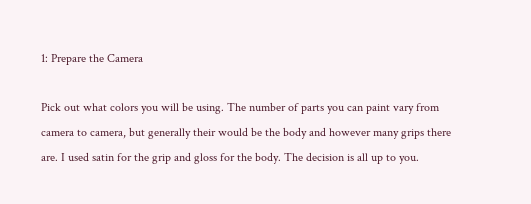1: Prepare the Camera

Pick out what colors you will be using. The number of parts you can paint vary from camera to camera, but generally their would be the body and however many grips there are. I used satin for the grip and gloss for the body. The decision is all up to you.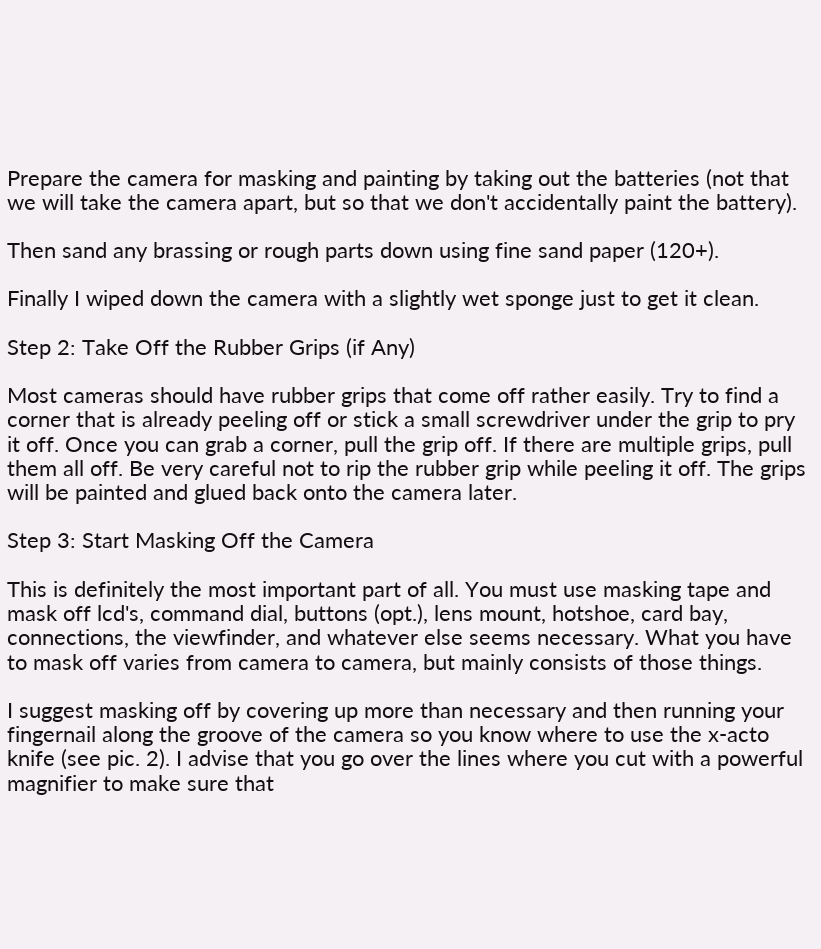Prepare the camera for masking and painting by taking out the batteries (not that we will take the camera apart, but so that we don't accidentally paint the battery).

Then sand any brassing or rough parts down using fine sand paper (120+).

Finally I wiped down the camera with a slightly wet sponge just to get it clean.

Step 2: Take Off the Rubber Grips (if Any)

Most cameras should have rubber grips that come off rather easily. Try to find a corner that is already peeling off or stick a small screwdriver under the grip to pry it off. Once you can grab a corner, pull the grip off. If there are multiple grips, pull them all off. Be very careful not to rip the rubber grip while peeling it off. The grips will be painted and glued back onto the camera later.

Step 3: Start Masking Off the Camera

This is definitely the most important part of all. You must use masking tape and mask off lcd's, command dial, buttons (opt.), lens mount, hotshoe, card bay, connections, the viewfinder, and whatever else seems necessary. What you have to mask off varies from camera to camera, but mainly consists of those things.

I suggest masking off by covering up more than necessary and then running your fingernail along the groove of the camera so you know where to use the x-acto knife (see pic. 2). I advise that you go over the lines where you cut with a powerful magnifier to make sure that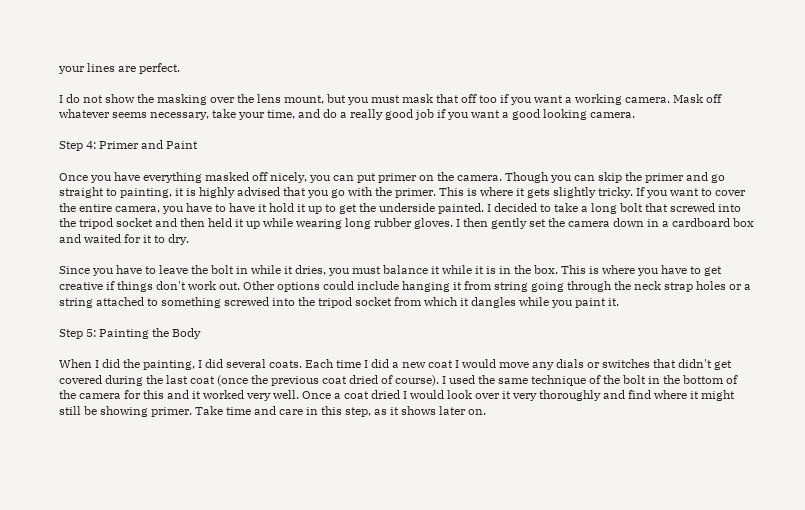your lines are perfect.

I do not show the masking over the lens mount, but you must mask that off too if you want a working camera. Mask off whatever seems necessary, take your time, and do a really good job if you want a good looking camera.

Step 4: Primer and Paint

Once you have everything masked off nicely, you can put primer on the camera. Though you can skip the primer and go straight to painting, it is highly advised that you go with the primer. This is where it gets slightly tricky. If you want to cover the entire camera, you have to have it hold it up to get the underside painted. I decided to take a long bolt that screwed into the tripod socket and then held it up while wearing long rubber gloves. I then gently set the camera down in a cardboard box and waited for it to dry.

Since you have to leave the bolt in while it dries, you must balance it while it is in the box. This is where you have to get creative if things don't work out. Other options could include hanging it from string going through the neck strap holes or a string attached to something screwed into the tripod socket from which it dangles while you paint it.

Step 5: Painting the Body

When I did the painting, I did several coats. Each time I did a new coat I would move any dials or switches that didn't get covered during the last coat (once the previous coat dried of course). I used the same technique of the bolt in the bottom of the camera for this and it worked very well. Once a coat dried I would look over it very thoroughly and find where it might still be showing primer. Take time and care in this step, as it shows later on.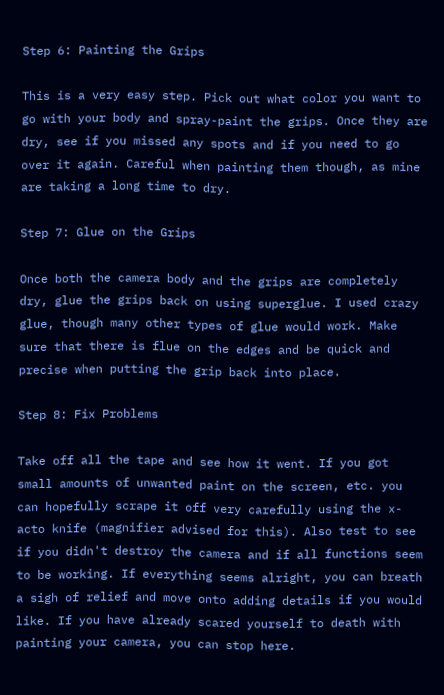Step 6: Painting the Grips

This is a very easy step. Pick out what color you want to go with your body and spray-paint the grips. Once they are dry, see if you missed any spots and if you need to go over it again. Careful when painting them though, as mine are taking a long time to dry.

Step 7: Glue on the Grips

Once both the camera body and the grips are completely dry, glue the grips back on using superglue. I used crazy glue, though many other types of glue would work. Make sure that there is flue on the edges and be quick and precise when putting the grip back into place.

Step 8: Fix Problems

Take off all the tape and see how it went. If you got small amounts of unwanted paint on the screen, etc. you can hopefully scrape it off very carefully using the x-acto knife (magnifier advised for this). Also test to see if you didn't destroy the camera and if all functions seem to be working. If everything seems alright, you can breath a sigh of relief and move onto adding details if you would like. If you have already scared yourself to death with painting your camera, you can stop here.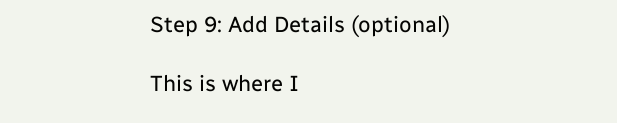Step 9: Add Details (optional)

This is where I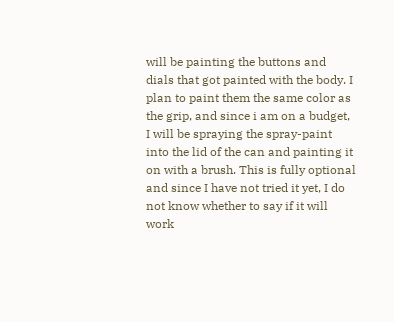will be painting the buttons and dials that got painted with the body. I plan to paint them the same color as the grip, and since i am on a budget, I will be spraying the spray-paint into the lid of the can and painting it on with a brush. This is fully optional and since I have not tried it yet, I do not know whether to say if it will work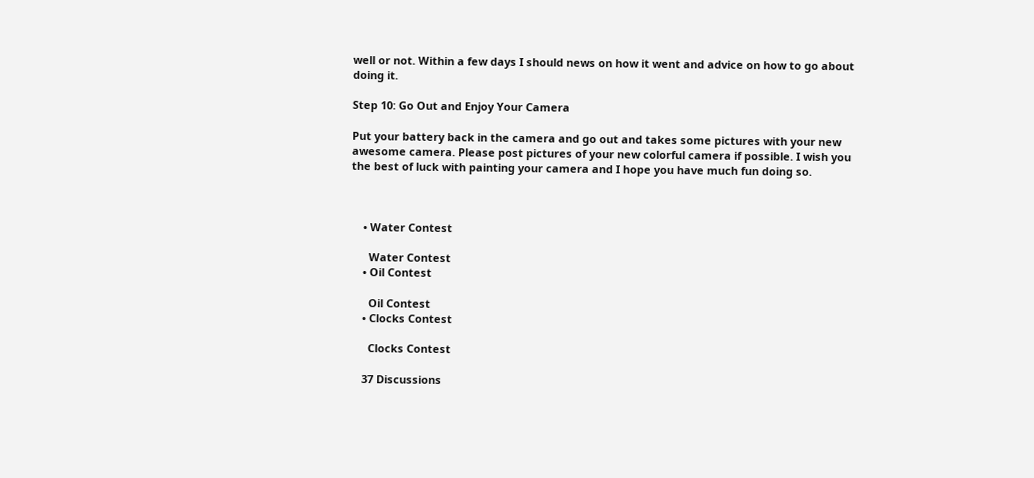well or not. Within a few days I should news on how it went and advice on how to go about doing it.

Step 10: Go Out and Enjoy Your Camera

Put your battery back in the camera and go out and takes some pictures with your new awesome camera. Please post pictures of your new colorful camera if possible. I wish you the best of luck with painting your camera and I hope you have much fun doing so.



    • Water Contest

      Water Contest
    • Oil Contest

      Oil Contest
    • Clocks Contest

      Clocks Contest

    37 Discussions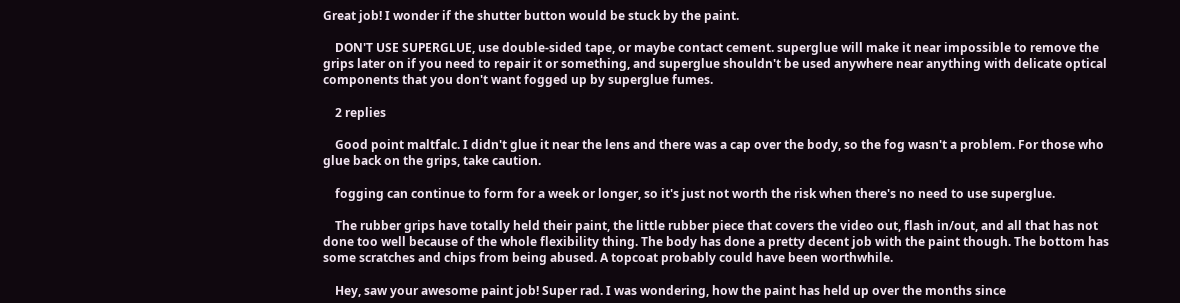Great job! I wonder if the shutter button would be stuck by the paint.

    DON'T USE SUPERGLUE, use double-sided tape, or maybe contact cement. superglue will make it near impossible to remove the grips later on if you need to repair it or something, and superglue shouldn't be used anywhere near anything with delicate optical components that you don't want fogged up by superglue fumes.

    2 replies

    Good point maltfalc. I didn't glue it near the lens and there was a cap over the body, so the fog wasn't a problem. For those who glue back on the grips, take caution.

    fogging can continue to form for a week or longer, so it's just not worth the risk when there's no need to use superglue.

    The rubber grips have totally held their paint, the little rubber piece that covers the video out, flash in/out, and all that has not done too well because of the whole flexibility thing. The body has done a pretty decent job with the paint though. The bottom has some scratches and chips from being abused. A topcoat probably could have been worthwhile.

    Hey, saw your awesome paint job! Super rad. I was wondering, how the paint has held up over the months since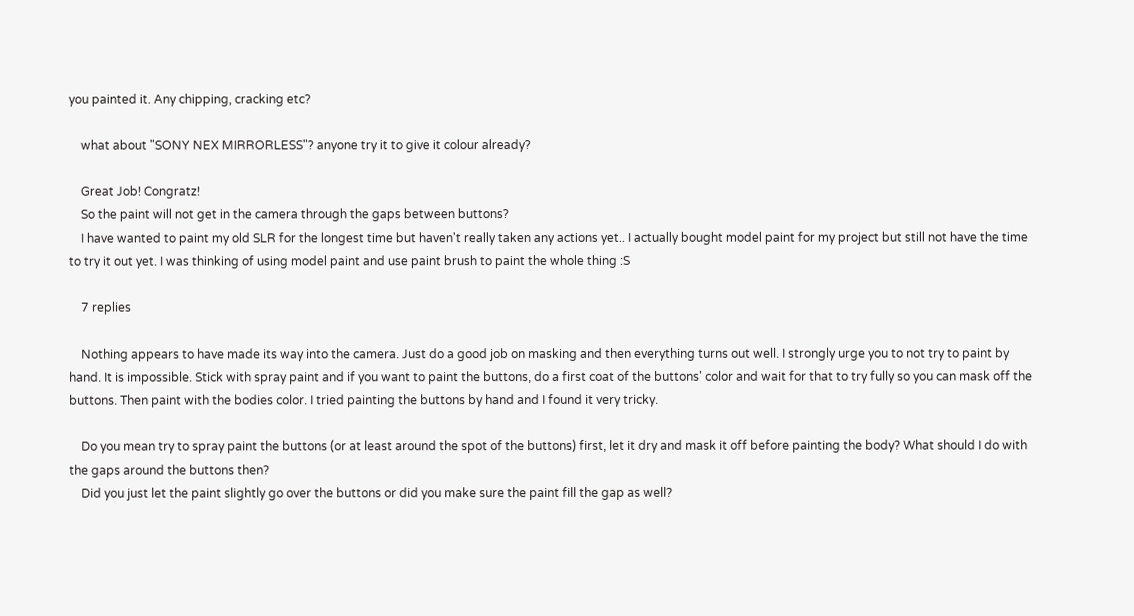you painted it. Any chipping, cracking etc?

    what about "SONY NEX MIRRORLESS"? anyone try it to give it colour already?

    Great Job! Congratz!
    So the paint will not get in the camera through the gaps between buttons?
    I have wanted to paint my old SLR for the longest time but haven't really taken any actions yet.. I actually bought model paint for my project but still not have the time to try it out yet. I was thinking of using model paint and use paint brush to paint the whole thing :S

    7 replies

    Nothing appears to have made its way into the camera. Just do a good job on masking and then everything turns out well. I strongly urge you to not try to paint by hand. It is impossible. Stick with spray paint and if you want to paint the buttons, do a first coat of the buttons' color and wait for that to try fully so you can mask off the buttons. Then paint with the bodies color. I tried painting the buttons by hand and I found it very tricky.

    Do you mean try to spray paint the buttons (or at least around the spot of the buttons) first, let it dry and mask it off before painting the body? What should I do with the gaps around the buttons then?
    Did you just let the paint slightly go over the buttons or did you make sure the paint fill the gap as well?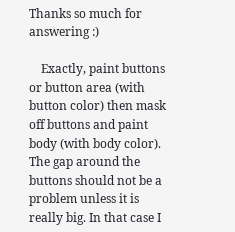Thanks so much for answering :)

    Exactly, paint buttons or button area (with button color) then mask off buttons and paint body (with body color). The gap around the buttons should not be a problem unless it is really big. In that case I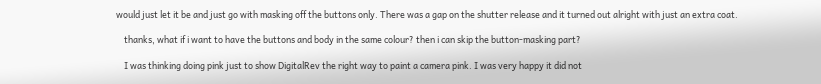would just let it be and just go with masking off the buttons only. There was a gap on the shutter release and it turned out alright with just an extra coat.

    thanks, what if i want to have the buttons and body in the same colour? then i can skip the button-masking part?

    I was thinking doing pink just to show DigitalRev the right way to paint a camera pink. I was very happy it did not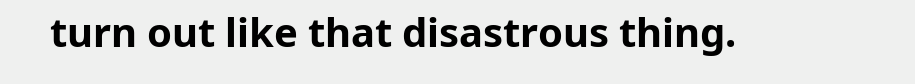turn out like that disastrous thing.